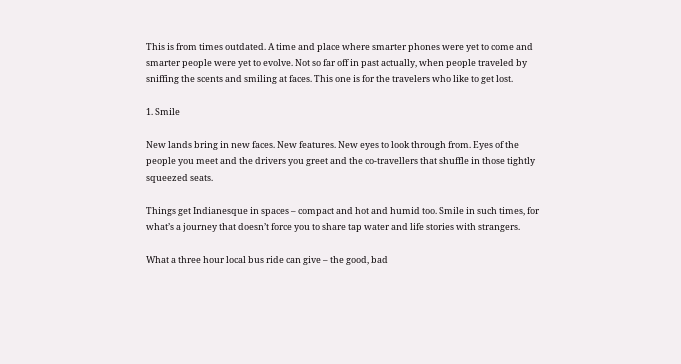This is from times outdated. A time and place where smarter phones were yet to come and smarter people were yet to evolve. Not so far off in past actually, when people traveled by sniffing the scents and smiling at faces. This one is for the travelers who like to get lost.

1. Smile

New lands bring in new faces. New features. New eyes to look through from. Eyes of the people you meet and the drivers you greet and the co-travellers that shuffle in those tightly squeezed seats.

Things get Indianesque in spaces – compact and hot and humid too. Smile in such times, for what’s a journey that doesn’t force you to share tap water and life stories with strangers.

What a three hour local bus ride can give – the good, bad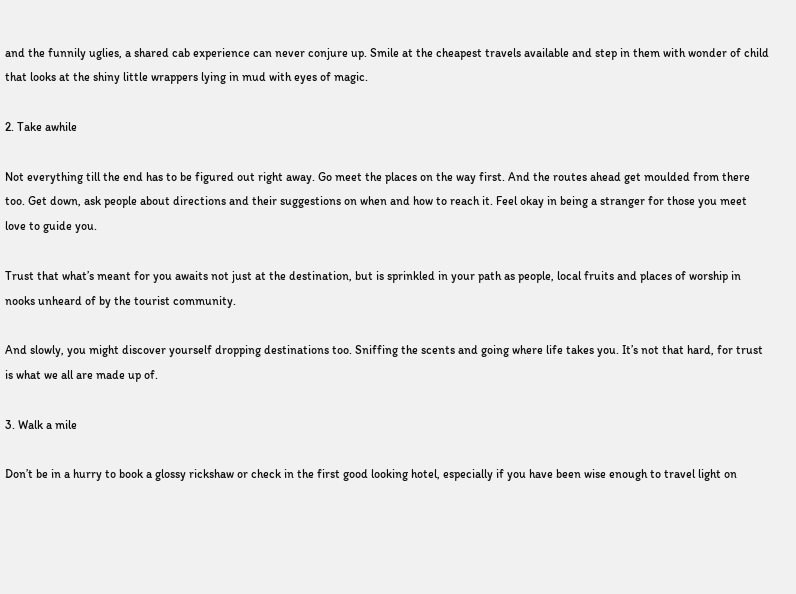and the funnily uglies, a shared cab experience can never conjure up. Smile at the cheapest travels available and step in them with wonder of child that looks at the shiny little wrappers lying in mud with eyes of magic.

2. Take awhile

Not everything till the end has to be figured out right away. Go meet the places on the way first. And the routes ahead get moulded from there too. Get down, ask people about directions and their suggestions on when and how to reach it. Feel okay in being a stranger for those you meet love to guide you.

Trust that what’s meant for you awaits not just at the destination, but is sprinkled in your path as people, local fruits and places of worship in nooks unheard of by the tourist community.

And slowly, you might discover yourself dropping destinations too. Sniffing the scents and going where life takes you. It’s not that hard, for trust is what we all are made up of.

3. Walk a mile

Don’t be in a hurry to book a glossy rickshaw or check in the first good looking hotel, especially if you have been wise enough to travel light on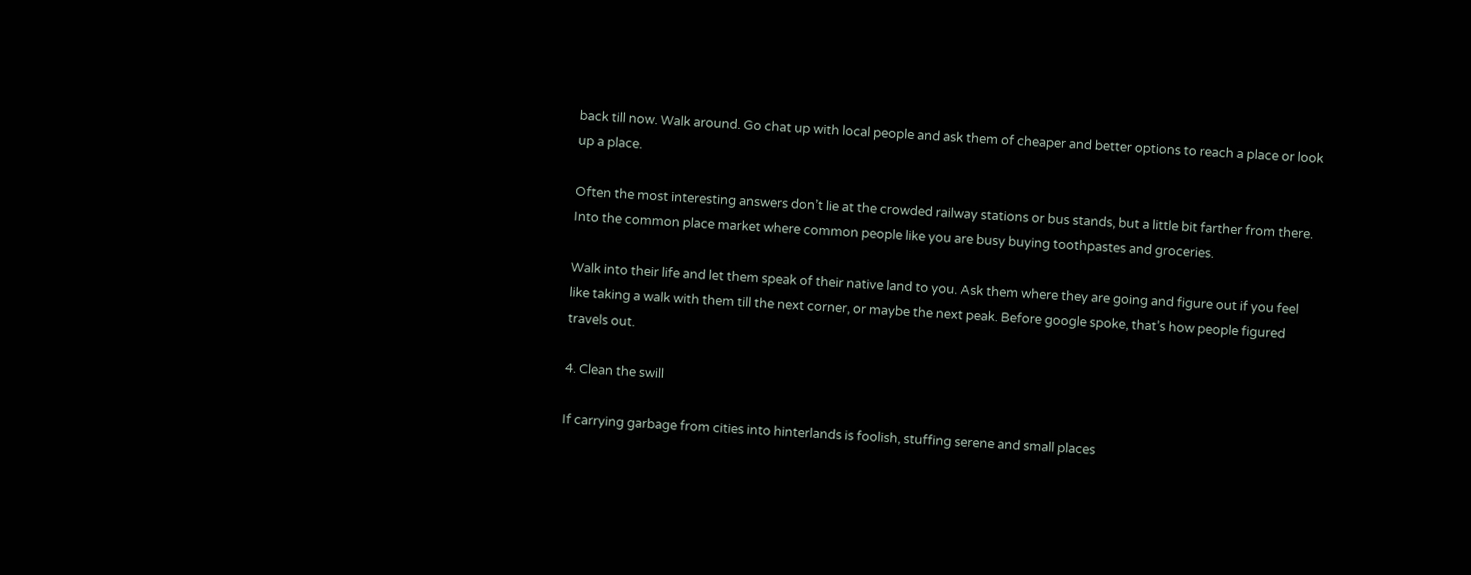back till now. Walk around. Go chat up with local people and ask them of cheaper and better options to reach a place or look up a place.

Often the most interesting answers don’t lie at the crowded railway stations or bus stands, but a little bit farther from there. Into the common place market where common people like you are busy buying toothpastes and groceries.

Walk into their life and let them speak of their native land to you. Ask them where they are going and figure out if you feel like taking a walk with them till the next corner, or maybe the next peak. Before google spoke, that’s how people figured travels out.

4. Clean the swill

If carrying garbage from cities into hinterlands is foolish, stuffing serene and small places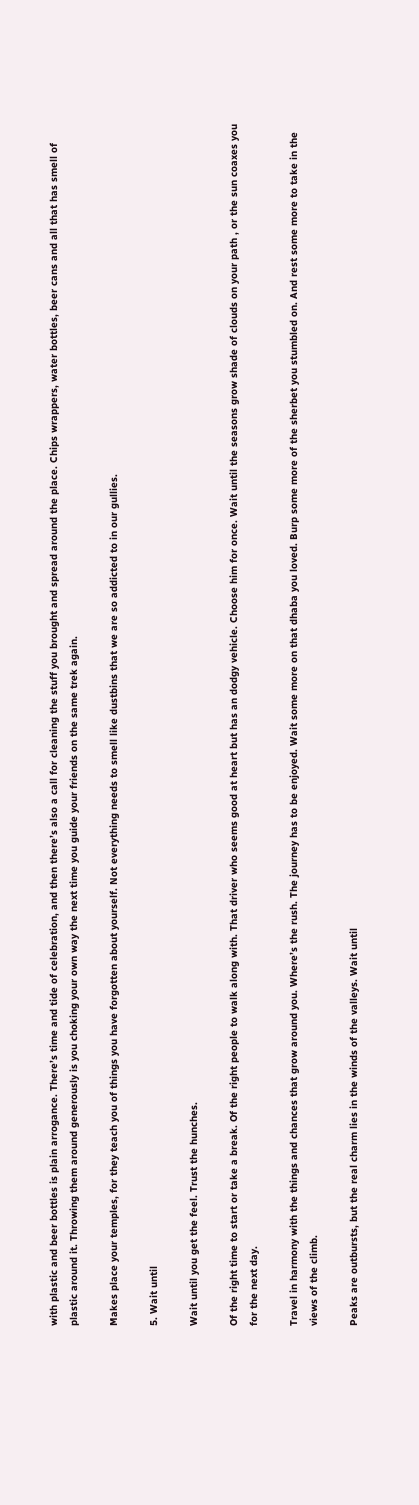with plastic and beer bottles is plain arrogance. There’s time and tide of celebration, and then there’s also a call for cleaning the stuff you brought and spread around the place. Chips wrappers, water bottles, beer cans and all that has smell of plastic around it. Throwing them around generously is you choking your own way the next time you guide your friends on the same trek again.

Makes place your temples, for they teach you of things you have forgotten about yourself. Not everything needs to smell like dustbins that we are so addicted to in our gullies.

5. Wait until

Wait until you get the feel. Trust the hunches.

Of the right time to start or take a break. Of the right people to walk along with. That driver who seems good at heart but has an dodgy vehicle. Choose him for once. Wait until the seasons grow shade of clouds on your path , or the sun coaxes you for the next day.

Travel in harmony with the things and chances that grow around you. Where’s the rush. The journey has to be enjoyed. Wait some more on that dhaba you loved. Burp some more of the sherbet you stumbled on. And rest some more to take in the views of the climb.

Peaks are outbursts, but the real charm lies in the winds of the valleys. Wait until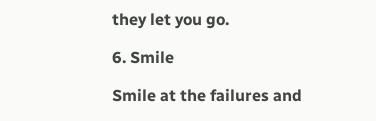they let you go.

6. Smile

Smile at the failures and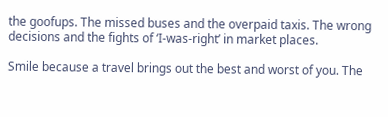the goofups. The missed buses and the overpaid taxis. The wrong decisions and the fights of ‘I-was-right’ in market places.

Smile because a travel brings out the best and worst of you. The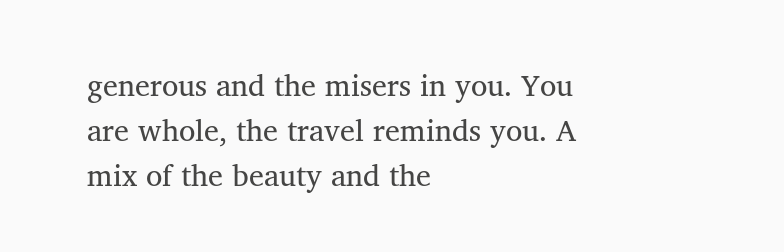generous and the misers in you. You are whole, the travel reminds you. A mix of the beauty and the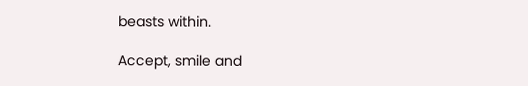beasts within.

Accept, smile and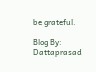be grateful.

Blog By: Dattaprasad